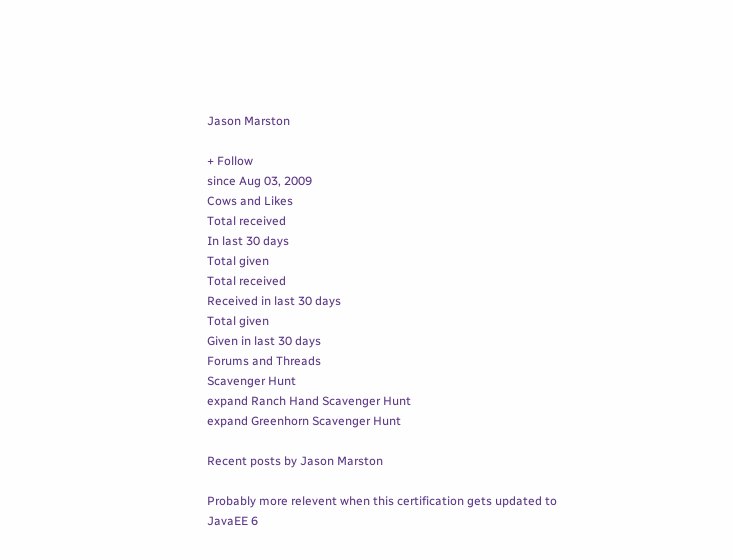Jason Marston

+ Follow
since Aug 03, 2009
Cows and Likes
Total received
In last 30 days
Total given
Total received
Received in last 30 days
Total given
Given in last 30 days
Forums and Threads
Scavenger Hunt
expand Ranch Hand Scavenger Hunt
expand Greenhorn Scavenger Hunt

Recent posts by Jason Marston

Probably more relevent when this certification gets updated to JavaEE 6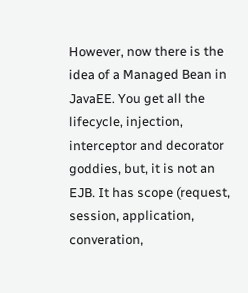However, now there is the idea of a Managed Bean in JavaEE. You get all the lifecycle, injection, interceptor and decorator goddies, but, it is not an EJB. It has scope (request, session, application, converation,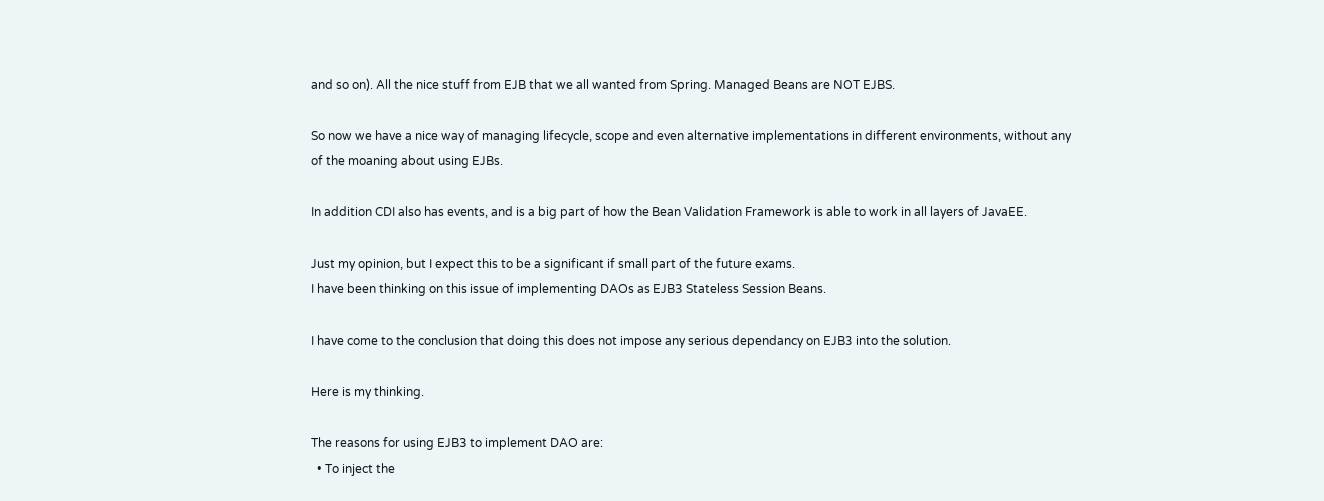and so on). All the nice stuff from EJB that we all wanted from Spring. Managed Beans are NOT EJBS.

So now we have a nice way of managing lifecycle, scope and even alternative implementations in different environments, without any of the moaning about using EJBs.

In addition CDI also has events, and is a big part of how the Bean Validation Framework is able to work in all layers of JavaEE.

Just my opinion, but I expect this to be a significant if small part of the future exams.
I have been thinking on this issue of implementing DAOs as EJB3 Stateless Session Beans.

I have come to the conclusion that doing this does not impose any serious dependancy on EJB3 into the solution.

Here is my thinking.

The reasons for using EJB3 to implement DAO are:
  • To inject the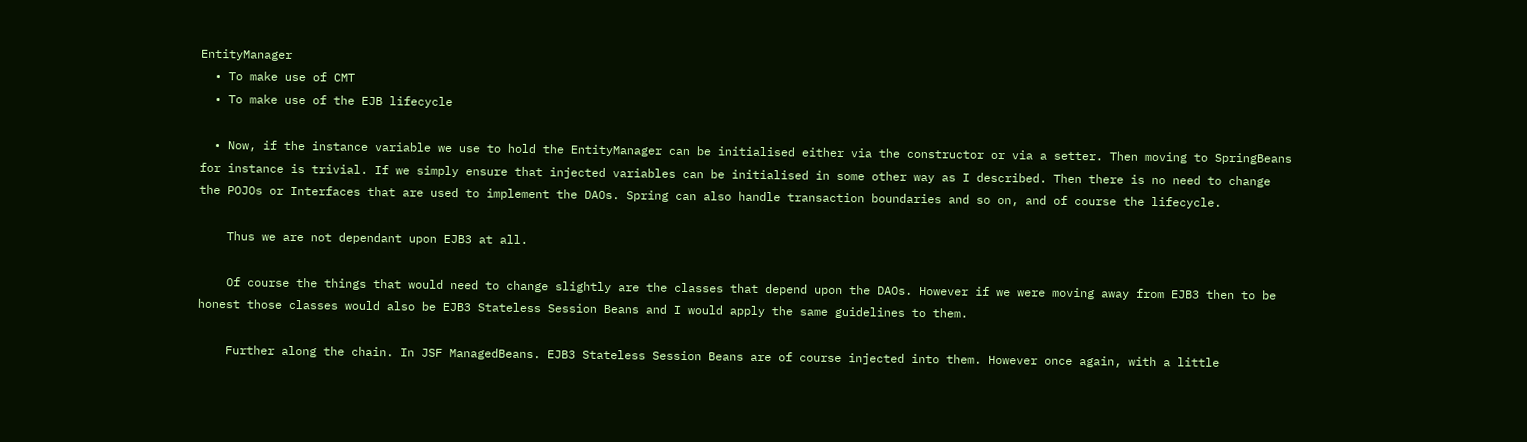EntityManager
  • To make use of CMT
  • To make use of the EJB lifecycle

  • Now, if the instance variable we use to hold the EntityManager can be initialised either via the constructor or via a setter. Then moving to SpringBeans for instance is trivial. If we simply ensure that injected variables can be initialised in some other way as I described. Then there is no need to change the POJOs or Interfaces that are used to implement the DAOs. Spring can also handle transaction boundaries and so on, and of course the lifecycle.

    Thus we are not dependant upon EJB3 at all.

    Of course the things that would need to change slightly are the classes that depend upon the DAOs. However if we were moving away from EJB3 then to be honest those classes would also be EJB3 Stateless Session Beans and I would apply the same guidelines to them.

    Further along the chain. In JSF ManagedBeans. EJB3 Stateless Session Beans are of course injected into them. However once again, with a little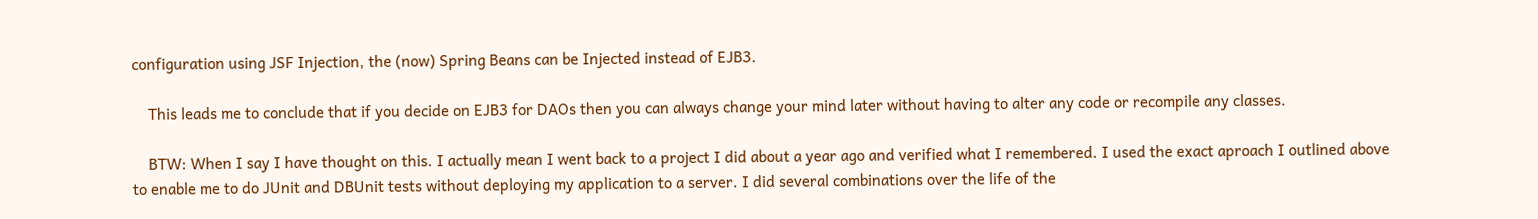configuration using JSF Injection, the (now) Spring Beans can be Injected instead of EJB3.

    This leads me to conclude that if you decide on EJB3 for DAOs then you can always change your mind later without having to alter any code or recompile any classes.

    BTW: When I say I have thought on this. I actually mean I went back to a project I did about a year ago and verified what I remembered. I used the exact aproach I outlined above to enable me to do JUnit and DBUnit tests without deploying my application to a server. I did several combinations over the life of the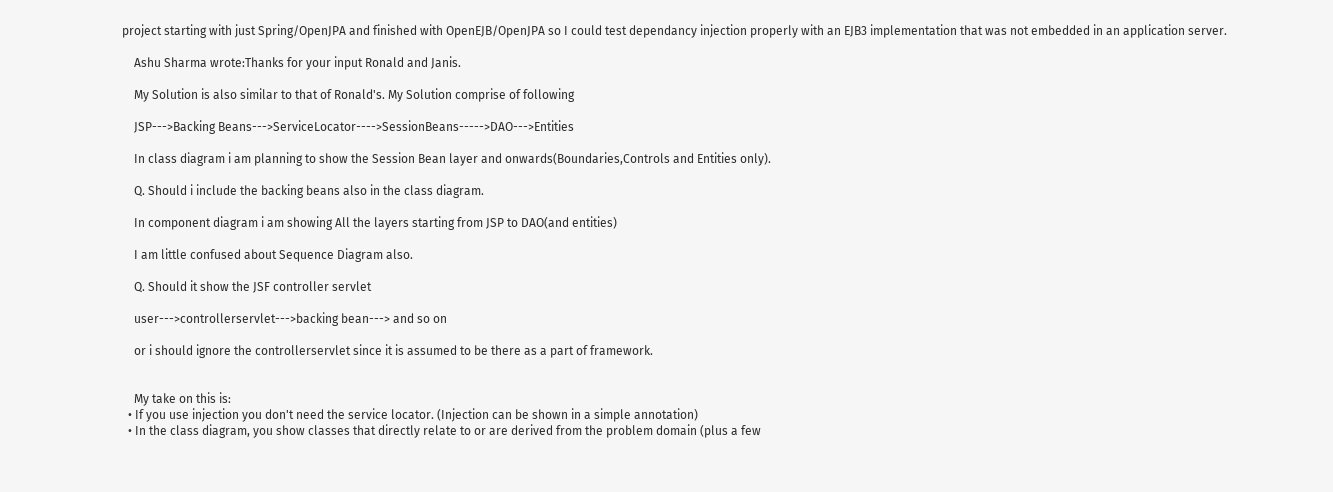project starting with just Spring/OpenJPA and finished with OpenEJB/OpenJPA so I could test dependancy injection properly with an EJB3 implementation that was not embedded in an application server.

    Ashu Sharma wrote:Thanks for your input Ronald and Janis.

    My Solution is also similar to that of Ronald's. My Solution comprise of following

    JSP--->Backing Beans--->ServiceLocator---->SessionBeans----->DAO--->Entities

    In class diagram i am planning to show the Session Bean layer and onwards(Boundaries,Controls and Entities only).

    Q. Should i include the backing beans also in the class diagram.

    In component diagram i am showing All the layers starting from JSP to DAO(and entities)

    I am little confused about Sequence Diagram also.

    Q. Should it show the JSF controller servlet

    user--->controllerservlet--->backing bean---> and so on

    or i should ignore the controllerservlet since it is assumed to be there as a part of framework.


    My take on this is:
  • If you use injection you don't need the service locator. (Injection can be shown in a simple annotation)
  • In the class diagram, you show classes that directly relate to or are derived from the problem domain (plus a few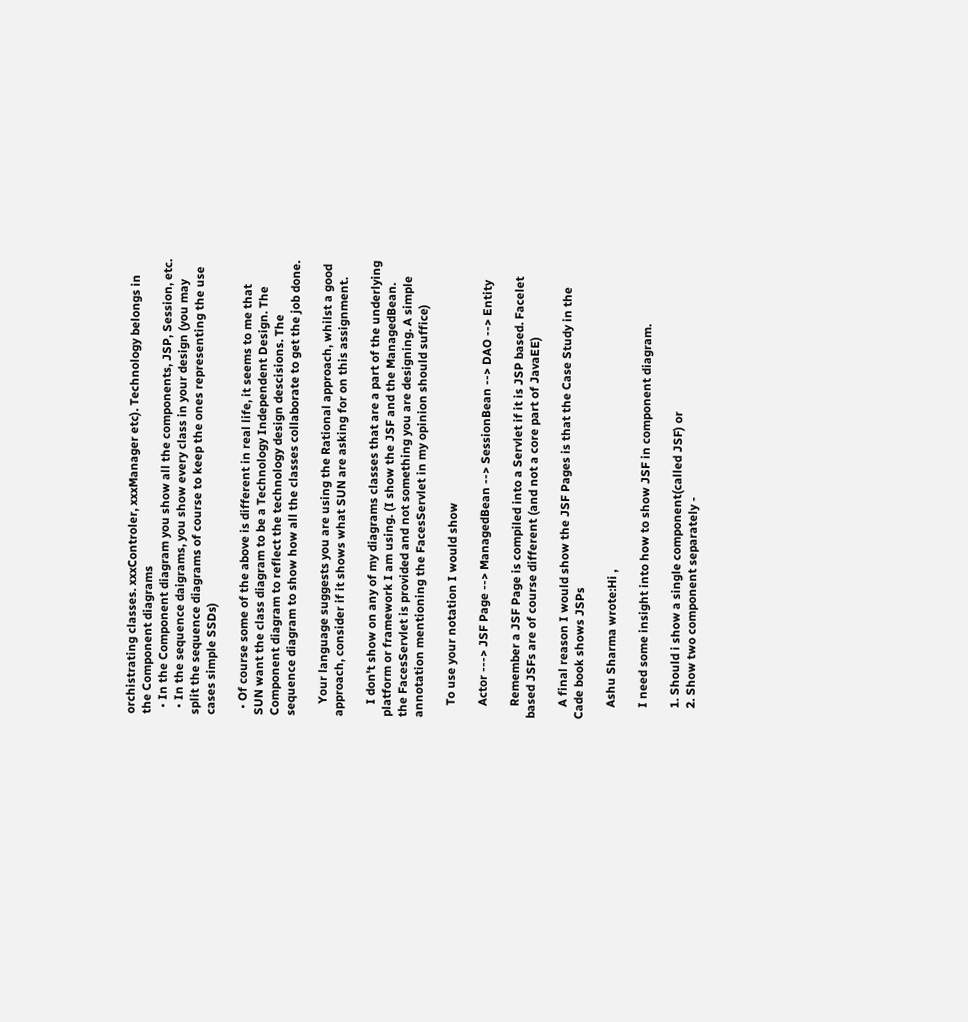orchistrating classes. xxxControler, xxxManager etc). Technology belongs in the Component diagrams
  • In the Component diagram you show all the components, JSP, Session, etc.
  • In the sequence daigrams, you show every class in your design (you may split the sequence diagrams of course to keep the ones representing the use cases simple SSDs)

  • Of course some of the above is different in real life, it seems to me that SUN want the class diagram to be a Technology Independent Design. The Component diagram to reflect the technology design descisions. The sequence diagram to show how all the classes collaborate to get the job done.

    Your language suggests you are using the Rational approach, whilst a good approach, consider if it shows what SUN are asking for on this assignment.

    I don't show on any of my diagrams classes that are a part of the underlying platform or framework I am using. (I show the JSF and the ManagedBean. the FacesServlet is provided and not something you are designing. A simple annotation mentioning the FacesServlet in my opinion should suffice)

    To use your notation I would show

    Actor ---> JSF Page --> ManagedBean --> SessionBean --> DAO --> Entity

    Remember a JSF Page is compiled into a Servlet if it is JSP based. Facelet based JSFs are of course different (and not a core part of JavaEE)

    A final reason I would show the JSF Pages is that the Case Study in the Cade book shows JSPs

    Ashu Sharma wrote:Hi ,

    I need some insight into how to show JSF in component diagram.

    1. Should i show a single component(called JSF) or
    2. Show two component separately -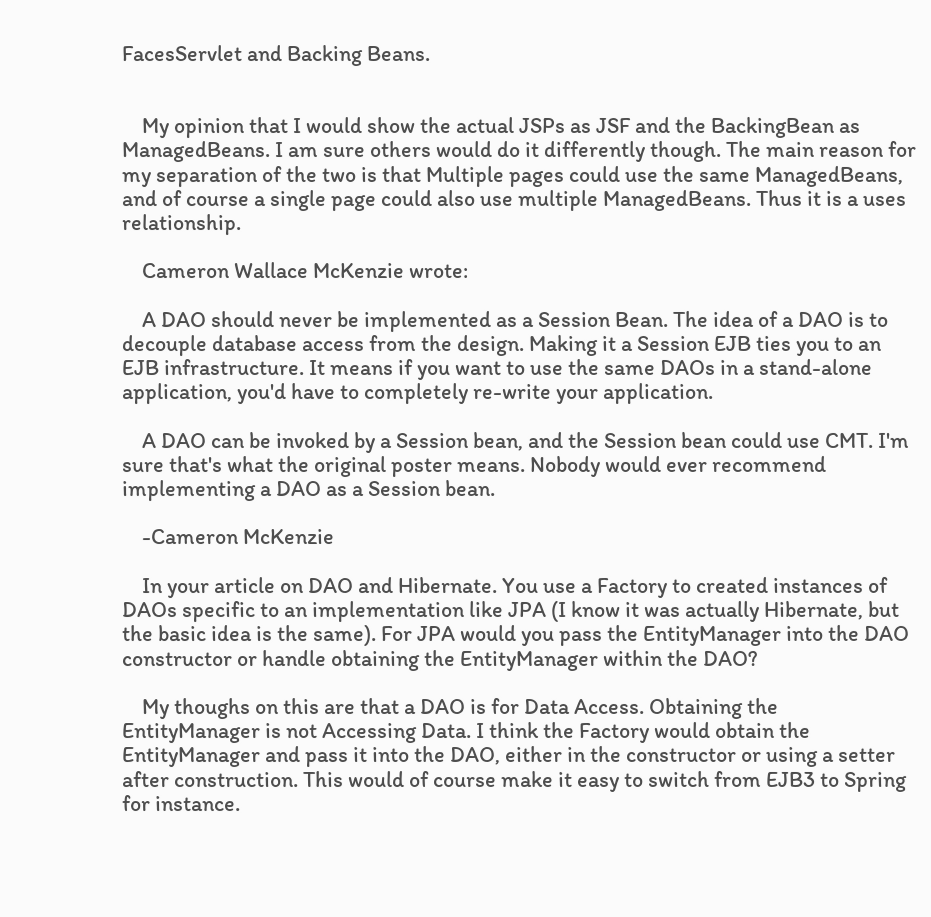FacesServlet and Backing Beans.


    My opinion that I would show the actual JSPs as JSF and the BackingBean as ManagedBeans. I am sure others would do it differently though. The main reason for my separation of the two is that Multiple pages could use the same ManagedBeans, and of course a single page could also use multiple ManagedBeans. Thus it is a uses relationship.

    Cameron Wallace McKenzie wrote:

    A DAO should never be implemented as a Session Bean. The idea of a DAO is to decouple database access from the design. Making it a Session EJB ties you to an EJB infrastructure. It means if you want to use the same DAOs in a stand-alone application, you'd have to completely re-write your application.

    A DAO can be invoked by a Session bean, and the Session bean could use CMT. I'm sure that's what the original poster means. Nobody would ever recommend implementing a DAO as a Session bean.

    -Cameron McKenzie

    In your article on DAO and Hibernate. You use a Factory to created instances of DAOs specific to an implementation like JPA (I know it was actually Hibernate, but the basic idea is the same). For JPA would you pass the EntityManager into the DAO constructor or handle obtaining the EntityManager within the DAO?

    My thoughs on this are that a DAO is for Data Access. Obtaining the EntityManager is not Accessing Data. I think the Factory would obtain the EntityManager and pass it into the DAO, either in the constructor or using a setter after construction. This would of course make it easy to switch from EJB3 to Spring for instance.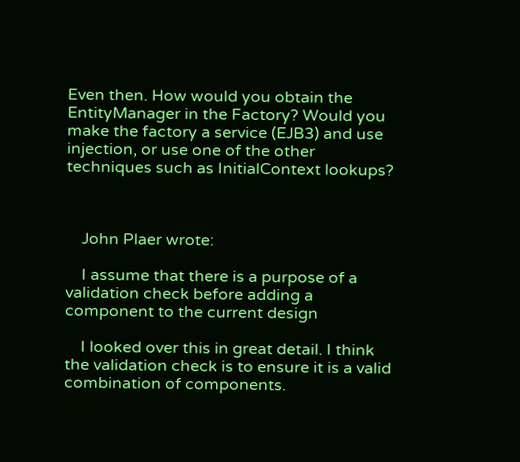Even then. How would you obtain the EntityManager in the Factory? Would you make the factory a service (EJB3) and use injection, or use one of the other techniques such as InitialContext lookups?



    John Plaer wrote:

    I assume that there is a purpose of a validation check before adding a component to the current design

    I looked over this in great detail. I think the validation check is to ensure it is a valid combination of components.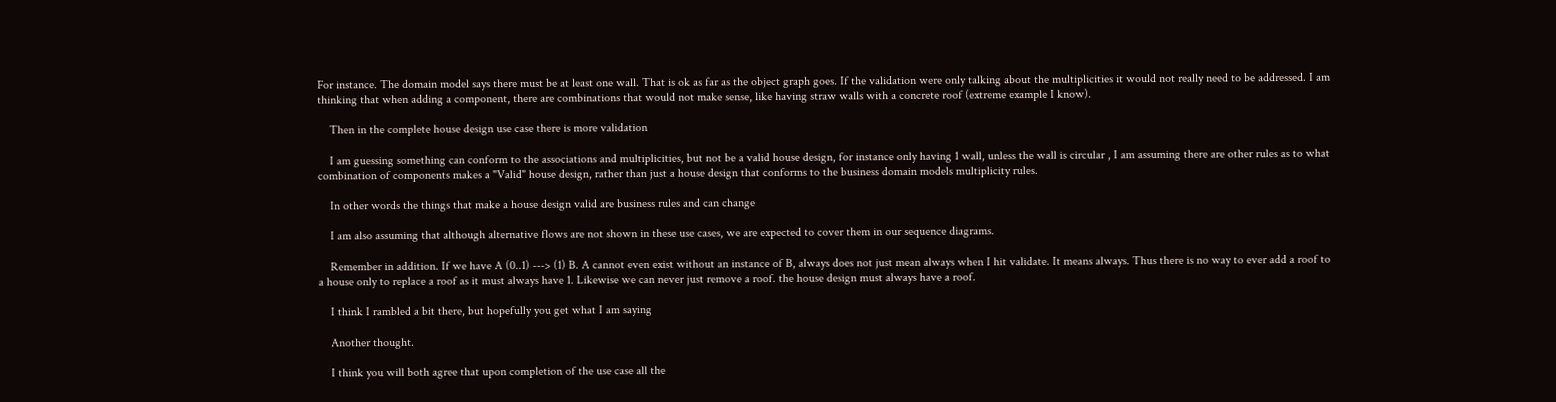For instance. The domain model says there must be at least one wall. That is ok as far as the object graph goes. If the validation were only talking about the multiplicities it would not really need to be addressed. I am thinking that when adding a component, there are combinations that would not make sense, like having straw walls with a concrete roof (extreme example I know).

    Then in the complete house design use case there is more validation

    I am guessing something can conform to the associations and multiplicities, but not be a valid house design, for instance only having 1 wall, unless the wall is circular , I am assuming there are other rules as to what combination of components makes a "Valid" house design, rather than just a house design that conforms to the business domain models multiplicity rules.

    In other words the things that make a house design valid are business rules and can change

    I am also assuming that although alternative flows are not shown in these use cases, we are expected to cover them in our sequence diagrams.

    Remember in addition. If we have A (0..1) ---> (1) B. A cannot even exist without an instance of B, always does not just mean always when I hit validate. It means always. Thus there is no way to ever add a roof to a house only to replace a roof as it must always have 1. Likewise we can never just remove a roof. the house design must always have a roof.

    I think I rambled a bit there, but hopefully you get what I am saying

    Another thought.

    I think you will both agree that upon completion of the use case all the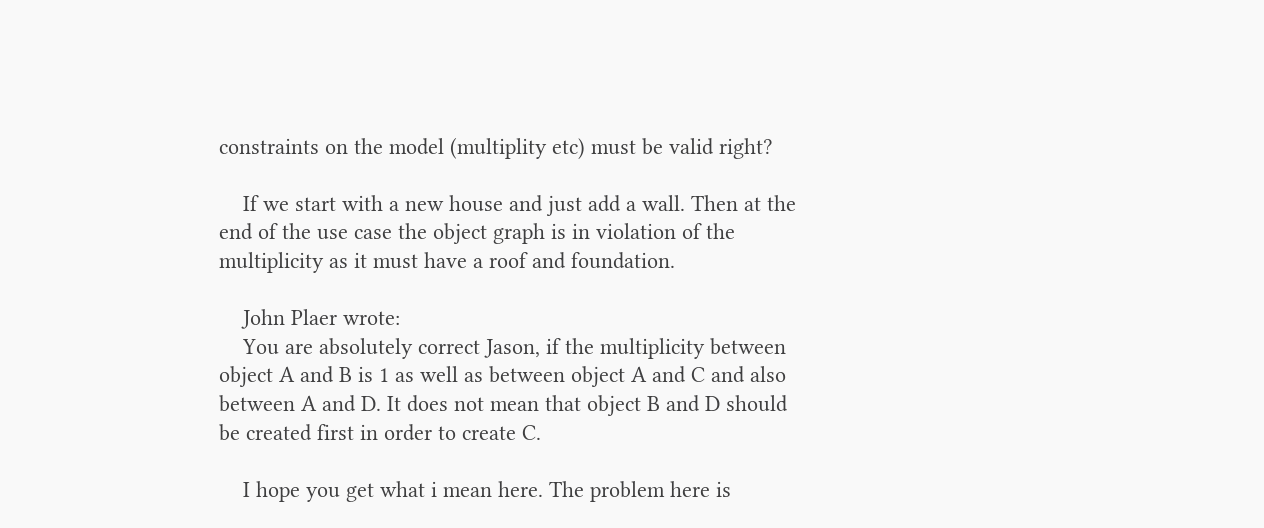constraints on the model (multiplity etc) must be valid right?

    If we start with a new house and just add a wall. Then at the end of the use case the object graph is in violation of the multiplicity as it must have a roof and foundation.

    John Plaer wrote:
    You are absolutely correct Jason, if the multiplicity between object A and B is 1 as well as between object A and C and also between A and D. It does not mean that object B and D should be created first in order to create C.

    I hope you get what i mean here. The problem here is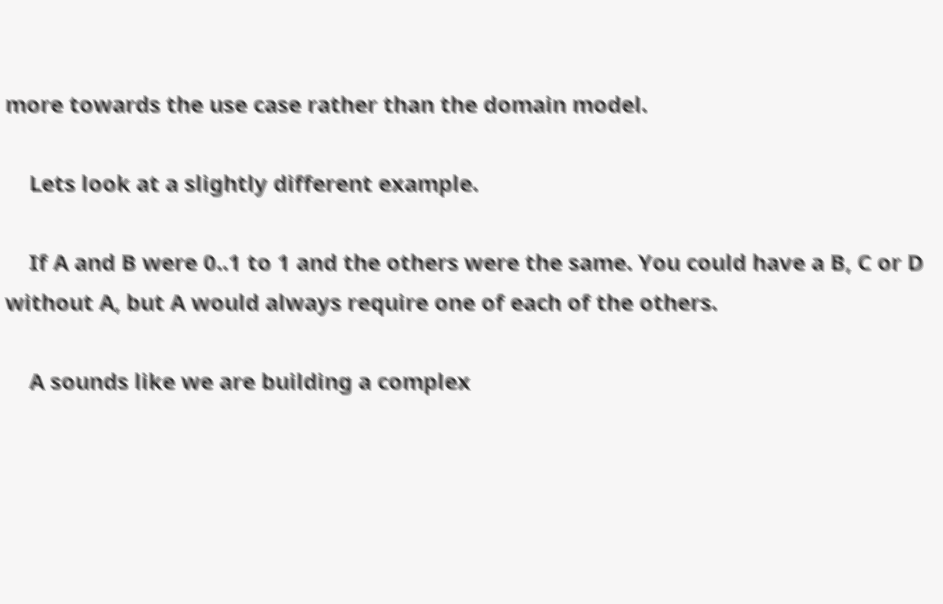more towards the use case rather than the domain model.

    Lets look at a slightly different example.

    If A and B were 0..1 to 1 and the others were the same. You could have a B, C or D without A, but A would always require one of each of the others.

    A sounds like we are building a complex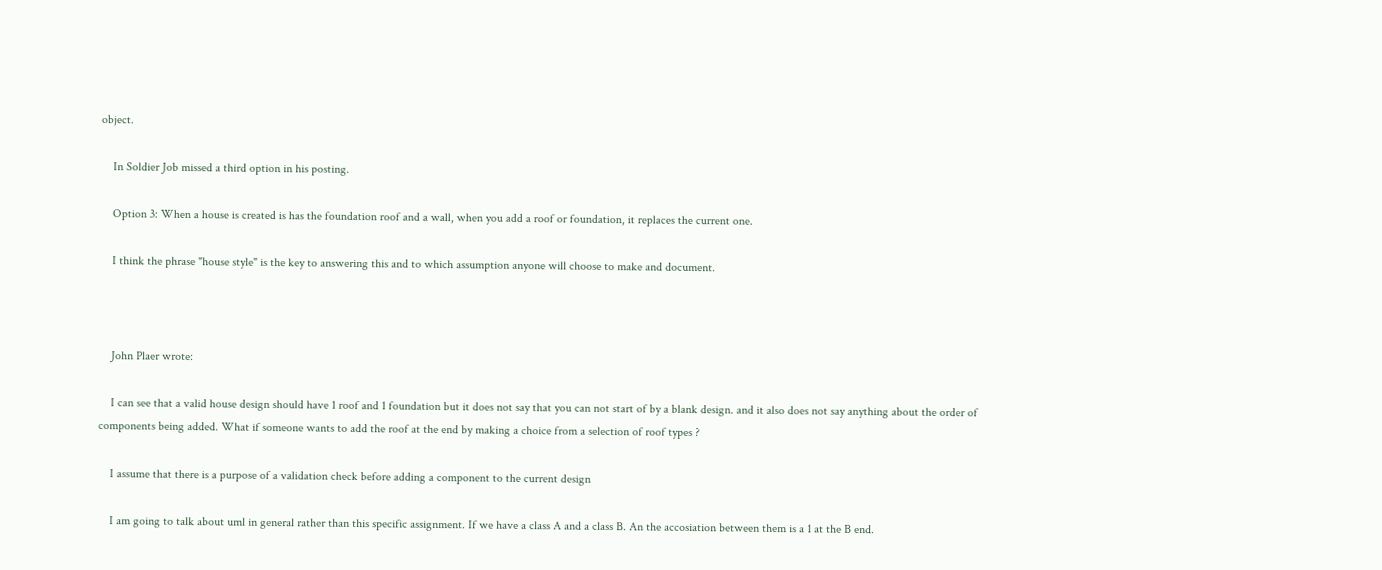object.

    In Soldier Job missed a third option in his posting.

    Option 3: When a house is created is has the foundation roof and a wall, when you add a roof or foundation, it replaces the current one.

    I think the phrase "house style" is the key to answering this and to which assumption anyone will choose to make and document.



    John Plaer wrote:

    I can see that a valid house design should have 1 roof and 1 foundation but it does not say that you can not start of by a blank design. and it also does not say anything about the order of components being added. What if someone wants to add the roof at the end by making a choice from a selection of roof types ?

    I assume that there is a purpose of a validation check before adding a component to the current design

    I am going to talk about uml in general rather than this specific assignment. If we have a class A and a class B. An the accosiation between them is a 1 at the B end.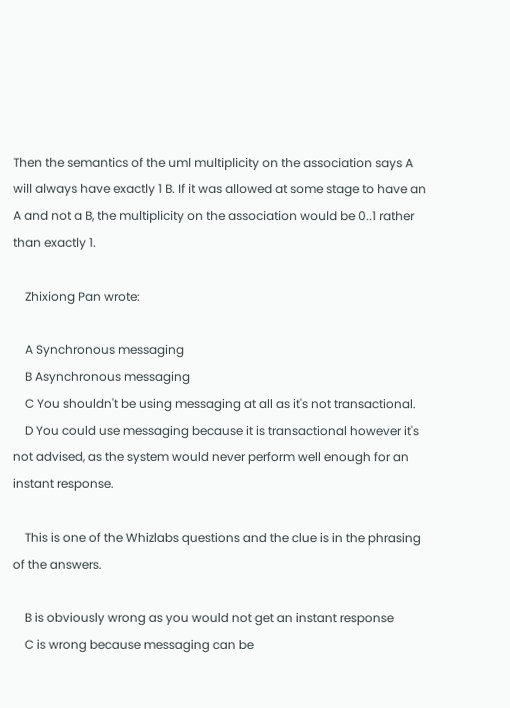Then the semantics of the uml multiplicity on the association says A will always have exactly 1 B. If it was allowed at some stage to have an A and not a B, the multiplicity on the association would be 0..1 rather than exactly 1.

    Zhixiong Pan wrote:

    A Synchronous messaging
    B Asynchronous messaging
    C You shouldn't be using messaging at all as it's not transactional.
    D You could use messaging because it is transactional however it's not advised, as the system would never perform well enough for an instant response.

    This is one of the Whizlabs questions and the clue is in the phrasing of the answers.

    B is obviously wrong as you would not get an instant response
    C is wrong because messaging can be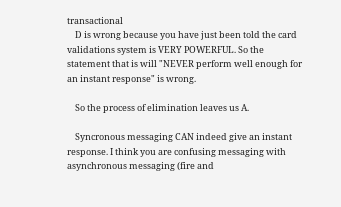transactional
    D is wrong because you have just been told the card validations system is VERY POWERFUL. So the statement that is will "NEVER perform well enough for an instant response" is wrong.

    So the process of elimination leaves us A.

    Syncronous messaging CAN indeed give an instant response. I think you are confusing messaging with asynchronous messaging (fire and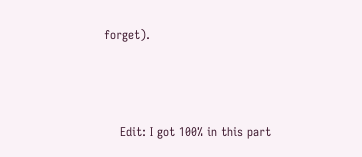forget).



    Edit: I got 100% in this part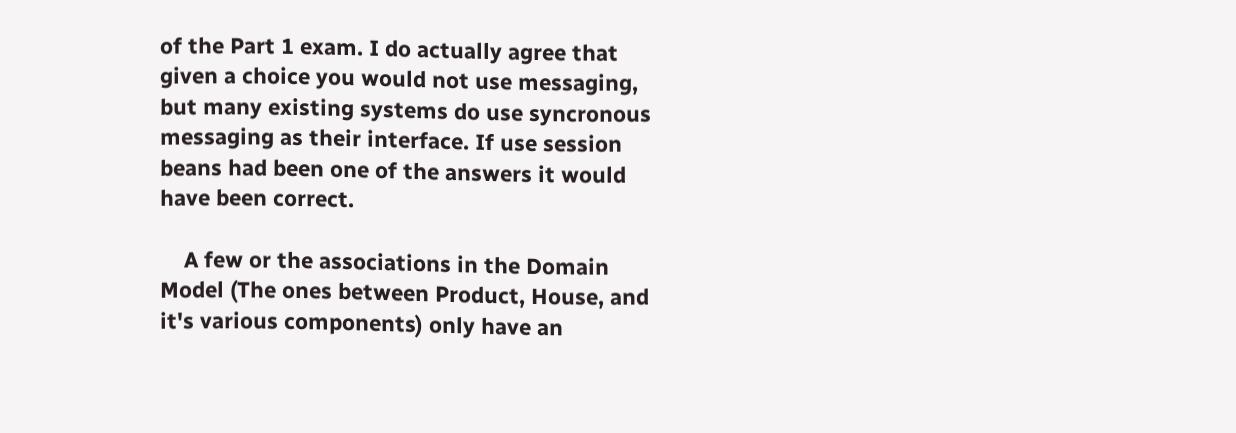of the Part 1 exam. I do actually agree that given a choice you would not use messaging, but many existing systems do use syncronous messaging as their interface. If use session beans had been one of the answers it would have been correct.

    A few or the associations in the Domain Model (The ones between Product, House, and it's various components) only have an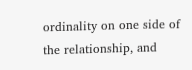ordinality on one side of the relationship, and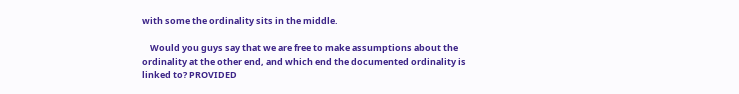with some the ordinality sits in the middle.

    Would you guys say that we are free to make assumptions about the ordinality at the other end, and which end the documented ordinality is linked to? PROVIDED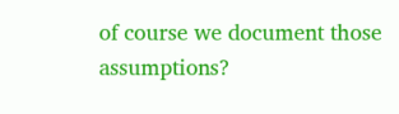of course we document those assumptions?